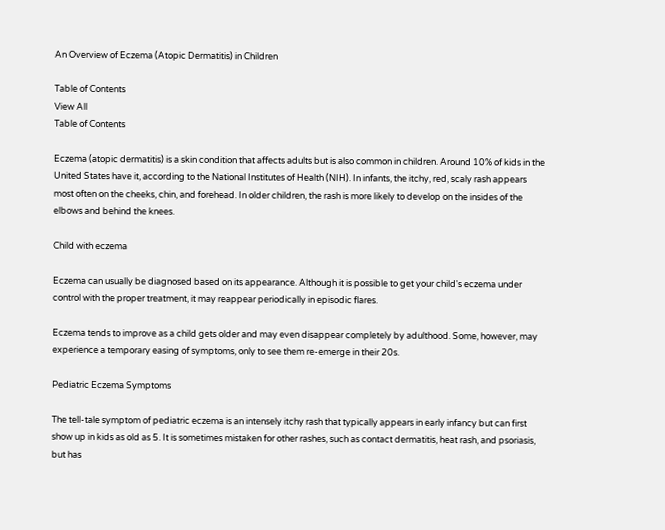An Overview of Eczema (Atopic Dermatitis) in Children

Table of Contents
View All
Table of Contents

Eczema (atopic dermatitis) is a skin condition that affects adults but is also common in children. Around 10% of kids in the United States have it, according to the National Institutes of Health (NIH). In infants, the itchy, red, scaly rash appears most often on the cheeks, chin, and forehead. In older children, the rash is more likely to develop on the insides of the elbows and behind the knees.

Child with eczema

Eczema can usually be diagnosed based on its appearance. Although it is possible to get your child's eczema under control with the proper treatment, it may reappear periodically in episodic flares.

Eczema tends to improve as a child gets older and may even disappear completely by adulthood. Some, however, may experience a temporary easing of symptoms, only to see them re-emerge in their 20s.

Pediatric Eczema Symptoms

The tell-tale symptom of pediatric eczema is an intensely itchy rash that typically appears in early infancy but can first show up in kids as old as 5. It is sometimes mistaken for other rashes, such as contact dermatitis, heat rash, and psoriasis, but has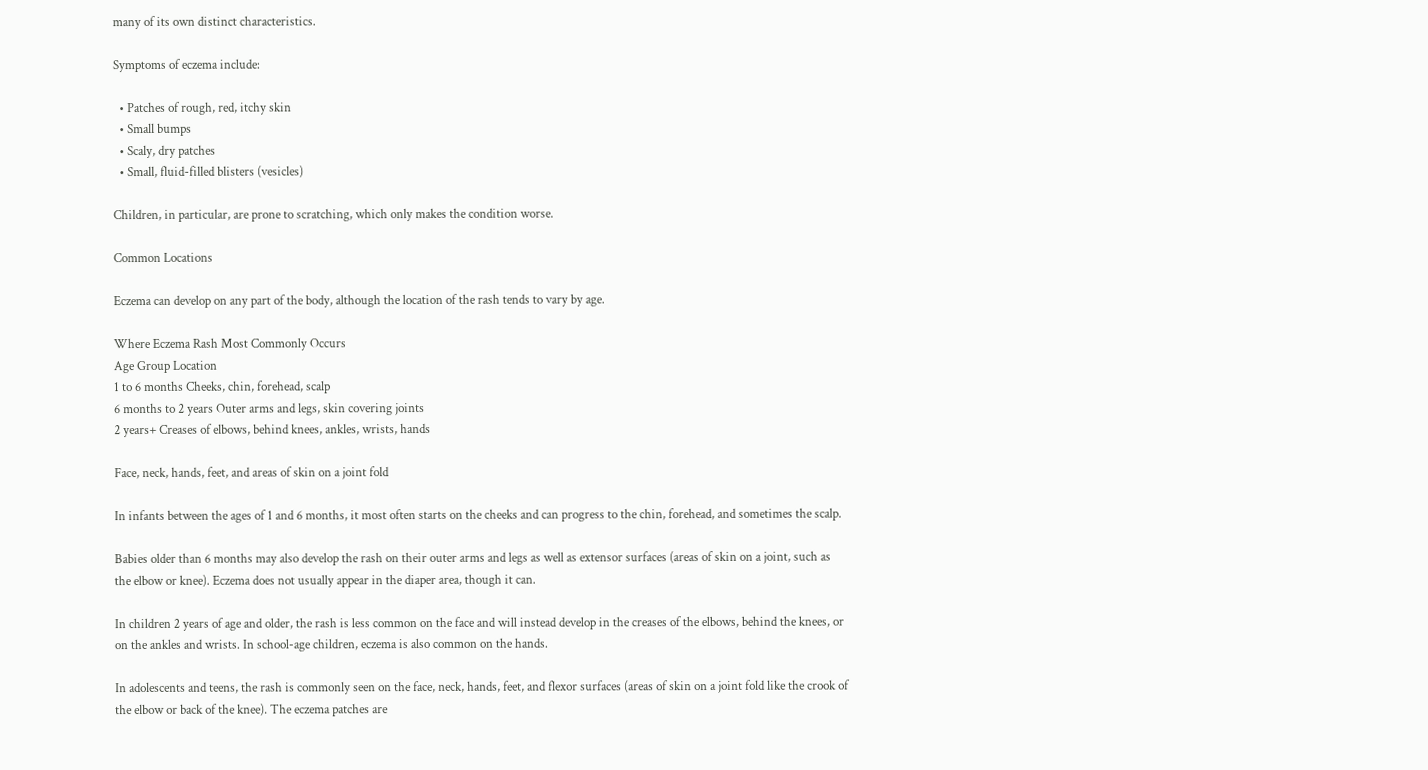many of its own distinct characteristics.

Symptoms of eczema include:

  • Patches of rough, red, itchy skin
  • Small bumps
  • Scaly, dry patches
  • Small, fluid-filled blisters (vesicles)

Children, in particular, are prone to scratching, which only makes the condition worse.

Common Locations

Eczema can develop on any part of the body, although the location of the rash tends to vary by age.

Where Eczema Rash Most Commonly Occurs
Age Group Location
1 to 6 months Cheeks, chin, forehead, scalp
6 months to 2 years Outer arms and legs, skin covering joints
2 years+ Creases of elbows, behind knees, ankles, wrists, hands

Face, neck, hands, feet, and areas of skin on a joint fold

In infants between the ages of 1 and 6 months, it most often starts on the cheeks and can progress to the chin, forehead, and sometimes the scalp.

Babies older than 6 months may also develop the rash on their outer arms and legs as well as extensor surfaces (areas of skin on a joint, such as the elbow or knee). Eczema does not usually appear in the diaper area, though it can.

In children 2 years of age and older, the rash is less common on the face and will instead develop in the creases of the elbows, behind the knees, or on the ankles and wrists. In school-age children, eczema is also common on the hands.

In adolescents and teens, the rash is commonly seen on the face, neck, hands, feet, and flexor surfaces (areas of skin on a joint fold like the crook of the elbow or back of the knee). The eczema patches are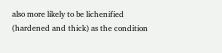also more likely to be lichenified (hardened and thick) as the condition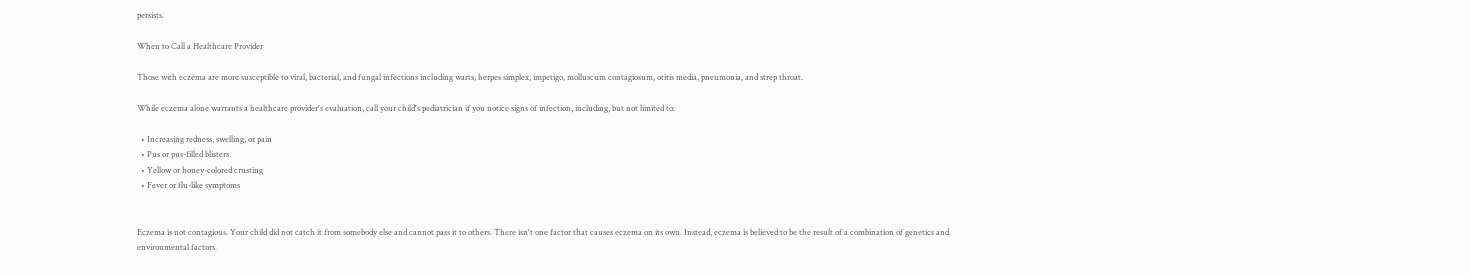persists.

When to Call a Healthcare Provider

Those with eczema are more susceptible to viral, bacterial, and fungal infections including warts, herpes simplex, impetigo, molluscum contagiosum, otitis media, pneumonia, and strep throat.

While eczema alone warrants a healthcare provider's evaluation, call your child's pediatrician if you notice signs of infection, including, but not limited to:

  • Increasing redness, swelling, or pain
  • Pus or pus-filled blisters
  • Yellow or honey-colored crusting
  • Fever or flu-like symptoms


Eczema is not contagious. Your child did not catch it from somebody else and cannot pass it to others. There isn't one factor that causes eczema on its own. Instead, eczema is believed to be the result of a combination of genetics and environmental factors.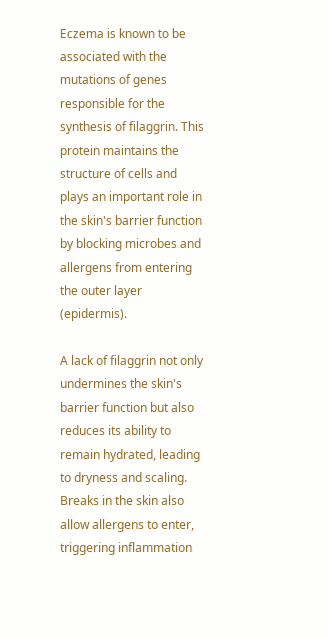Eczema is known to be associated with the mutations of genes responsible for the synthesis of filaggrin. This protein maintains the structure of cells and plays an important role in the skin's barrier function by blocking microbes and allergens from entering the outer layer (epidermis).

A lack of filaggrin not only undermines the skin's barrier function but also reduces its ability to remain hydrated, leading to dryness and scaling. Breaks in the skin also allow allergens to enter, triggering inflammation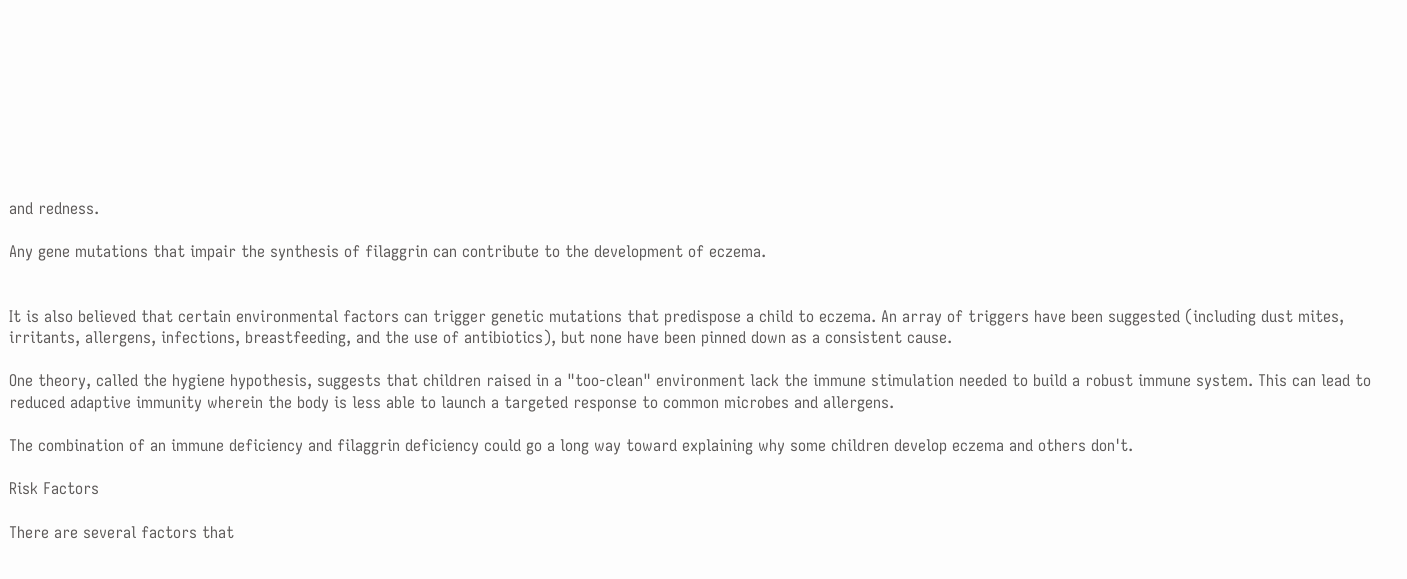and redness.

Any gene mutations that impair the synthesis of filaggrin can contribute to the development of eczema.


It is also believed that certain environmental factors can trigger genetic mutations that predispose a child to eczema. An array of triggers have been suggested (including dust mites, irritants, allergens, infections, breastfeeding, and the use of antibiotics), but none have been pinned down as a consistent cause.

One theory, called the hygiene hypothesis, suggests that children raised in a "too-clean" environment lack the immune stimulation needed to build a robust immune system. This can lead to reduced adaptive immunity wherein the body is less able to launch a targeted response to common microbes and allergens.

The combination of an immune deficiency and filaggrin deficiency could go a long way toward explaining why some children develop eczema and others don't.

Risk Factors

There are several factors that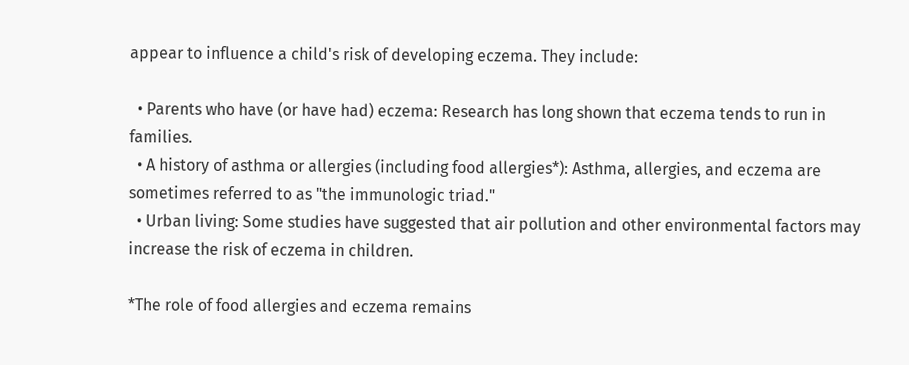appear to influence a child's risk of developing eczema. They include:

  • Parents who have (or have had) eczema: Research has long shown that eczema tends to run in families.
  • A history of asthma or allergies (including food allergies*): Asthma, allergies, and eczema are sometimes referred to as "the immunologic triad."
  • Urban living: Some studies have suggested that air pollution and other environmental factors may increase the risk of eczema in children.

*The role of food allergies and eczema remains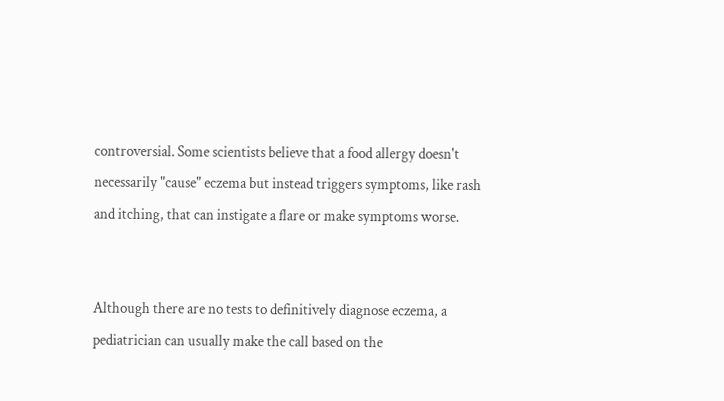controversial. Some scientists believe that a food allergy doesn't necessarily "cause" eczema but instead triggers symptoms, like rash and itching, that can instigate a flare or make symptoms worse.


Although there are no tests to definitively diagnose eczema, a pediatrician can usually make the call based on the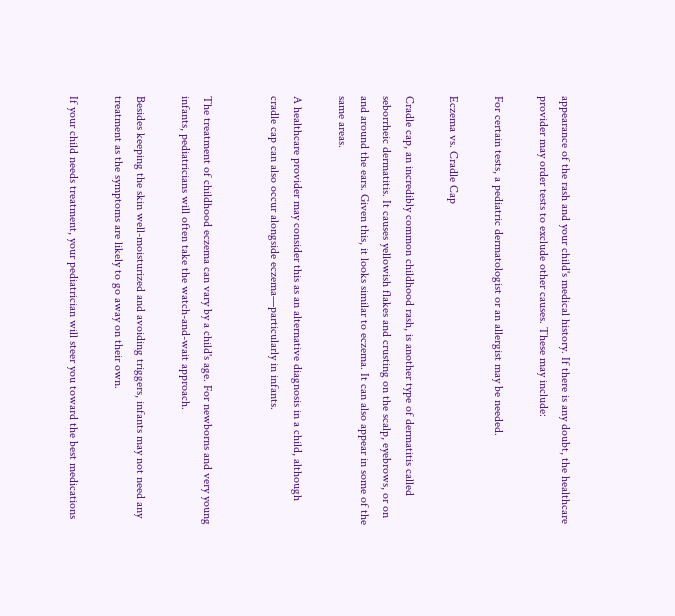appearance of the rash and your child's medical history. If there is any doubt, the healthcare provider may order tests to exclude other causes. These may include:

For certain tests, a pediatric dermatologist or an allergist may be needed.

Eczema vs. Cradle Cap

Cradle cap, an incredibly common childhood rash, is another type of dermatitis called seborrheic dermatitis. It causes yellowish flakes and crusting on the scalp, eyebrows, or on and around the ears. Given this, it looks similar to eczema. It can also appear in some of the same areas.

A healthcare provider may consider this as an alternative diagnosis in a child, although cradle cap can also occur alongside eczema—particularly in infants.


The treatment of childhood eczema can vary by a child's age. For newborns and very young infants, pediatricians will often take the watch-and-wait approach.

Besides keeping the skin well-moisturized and avoiding triggers, infants may not need any treatment as the symptoms are likely to go away on their own.

If your child needs treatment, your pediatrician will steer you toward the best medications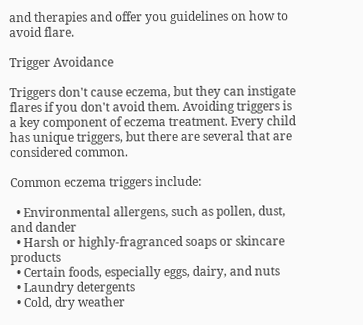and therapies and offer you guidelines on how to avoid flare.

Trigger Avoidance

Triggers don't cause eczema, but they can instigate flares if you don't avoid them. Avoiding triggers is a key component of eczema treatment. Every child has unique triggers, but there are several that are considered common.

Common eczema triggers include:

  • Environmental allergens, such as pollen, dust, and dander
  • Harsh or highly-fragranced soaps or skincare products
  • Certain foods, especially eggs, dairy, and nuts
  • Laundry detergents
  • Cold, dry weather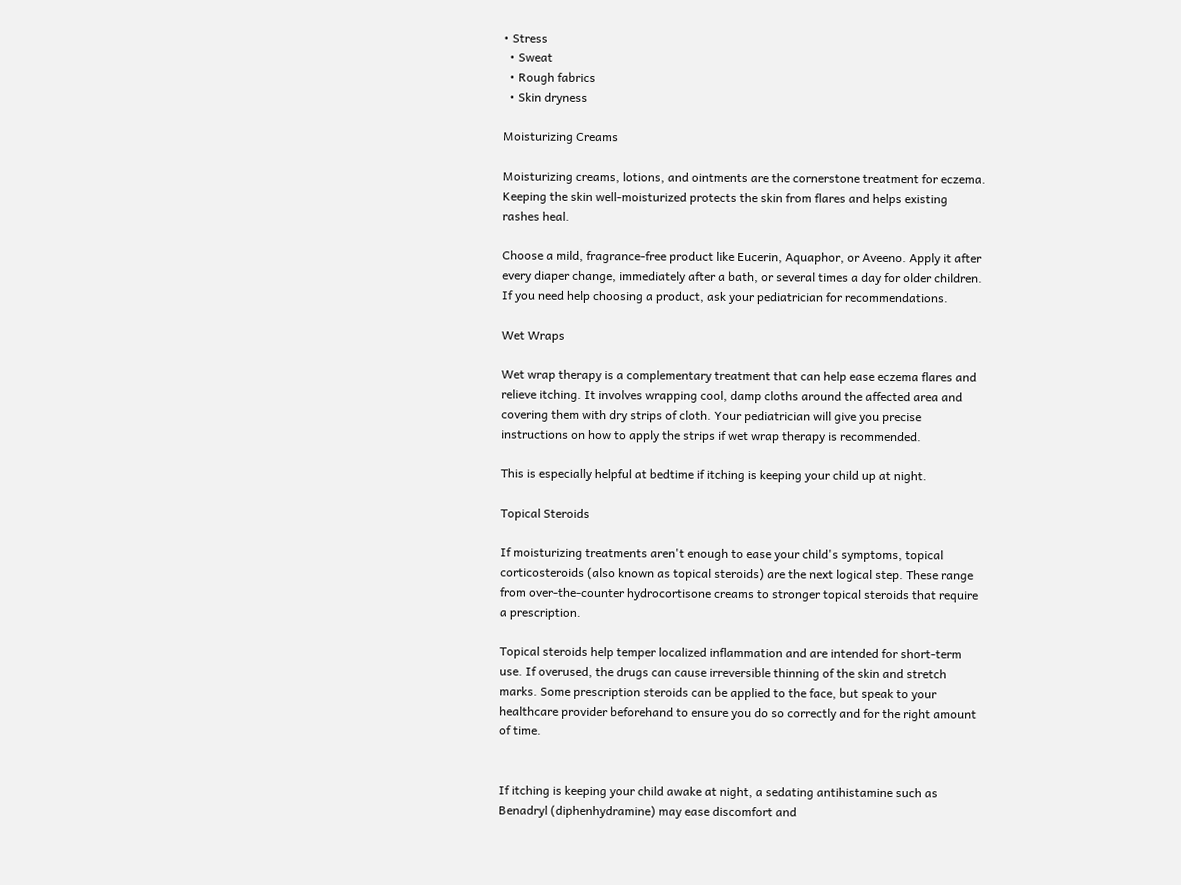• Stress
  • Sweat
  • Rough fabrics
  • Skin dryness

Moisturizing Creams

Moisturizing creams, lotions, and ointments are the cornerstone treatment for eczema. Keeping the skin well-moisturized protects the skin from flares and helps existing rashes heal.

Choose a mild, fragrance-free product like Eucerin, Aquaphor, or Aveeno. Apply it after every diaper change, immediately after a bath, or several times a day for older children. If you need help choosing a product, ask your pediatrician for recommendations.

Wet Wraps

Wet wrap therapy is a complementary treatment that can help ease eczema flares and relieve itching. It involves wrapping cool, damp cloths around the affected area and covering them with dry strips of cloth. Your pediatrician will give you precise instructions on how to apply the strips if wet wrap therapy is recommended.

This is especially helpful at bedtime if itching is keeping your child up at night.

Topical Steroids

If moisturizing treatments aren't enough to ease your child's symptoms, topical corticosteroids (also known as topical steroids) are the next logical step. These range from over-the-counter hydrocortisone creams to stronger topical steroids that require a prescription.

Topical steroids help temper localized inflammation and are intended for short-term use. If overused, the drugs can cause irreversible thinning of the skin and stretch marks. Some prescription steroids can be applied to the face, but speak to your healthcare provider beforehand to ensure you do so correctly and for the right amount of time.


If itching is keeping your child awake at night, a sedating antihistamine such as Benadryl (diphenhydramine) may ease discomfort and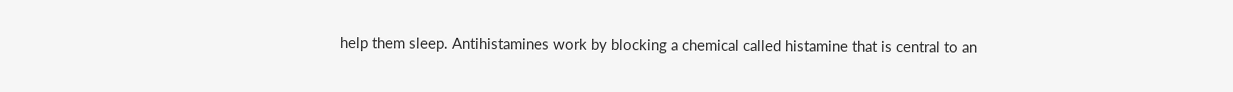help them sleep. Antihistamines work by blocking a chemical called histamine that is central to an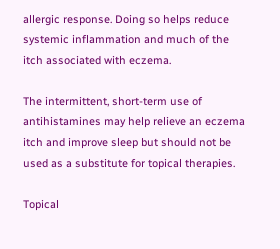allergic response. Doing so helps reduce systemic inflammation and much of the itch associated with eczema.

The intermittent, short-term use of antihistamines may help relieve an eczema itch and improve sleep but should not be used as a substitute for topical therapies.

Topical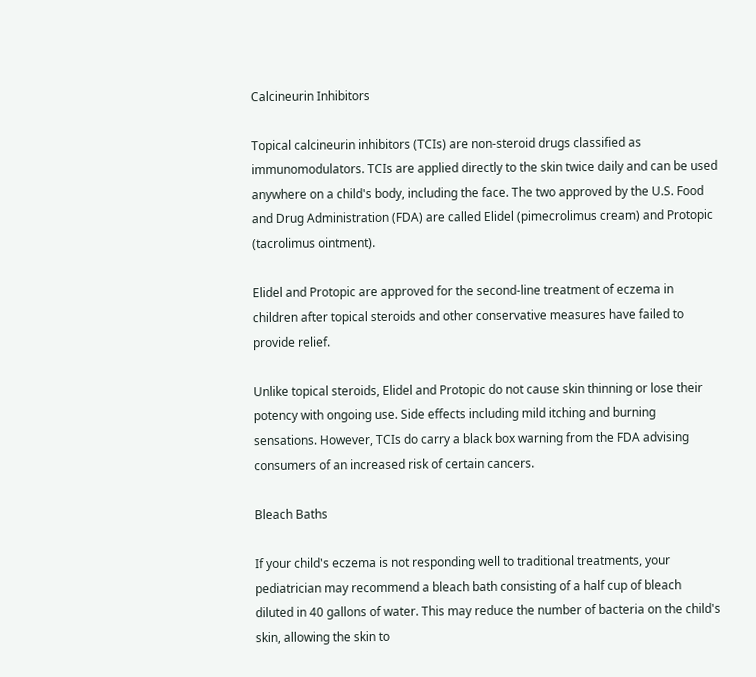Calcineurin Inhibitors

Topical calcineurin inhibitors (TCIs) are non-steroid drugs classified as immunomodulators. TCIs are applied directly to the skin twice daily and can be used anywhere on a child's body, including the face. The two approved by the U.S. Food and Drug Administration (FDA) are called Elidel (pimecrolimus cream) and Protopic (tacrolimus ointment).

Elidel and Protopic are approved for the second-line treatment of eczema in children after topical steroids and other conservative measures have failed to provide relief.

Unlike topical steroids, Elidel and Protopic do not cause skin thinning or lose their potency with ongoing use. Side effects including mild itching and burning sensations. However, TCIs do carry a black box warning from the FDA advising consumers of an increased risk of certain cancers.

Bleach Baths

If your child's eczema is not responding well to traditional treatments, your pediatrician may recommend a bleach bath consisting of a half cup of bleach diluted in 40 gallons of water. This may reduce the number of bacteria on the child's skin, allowing the skin to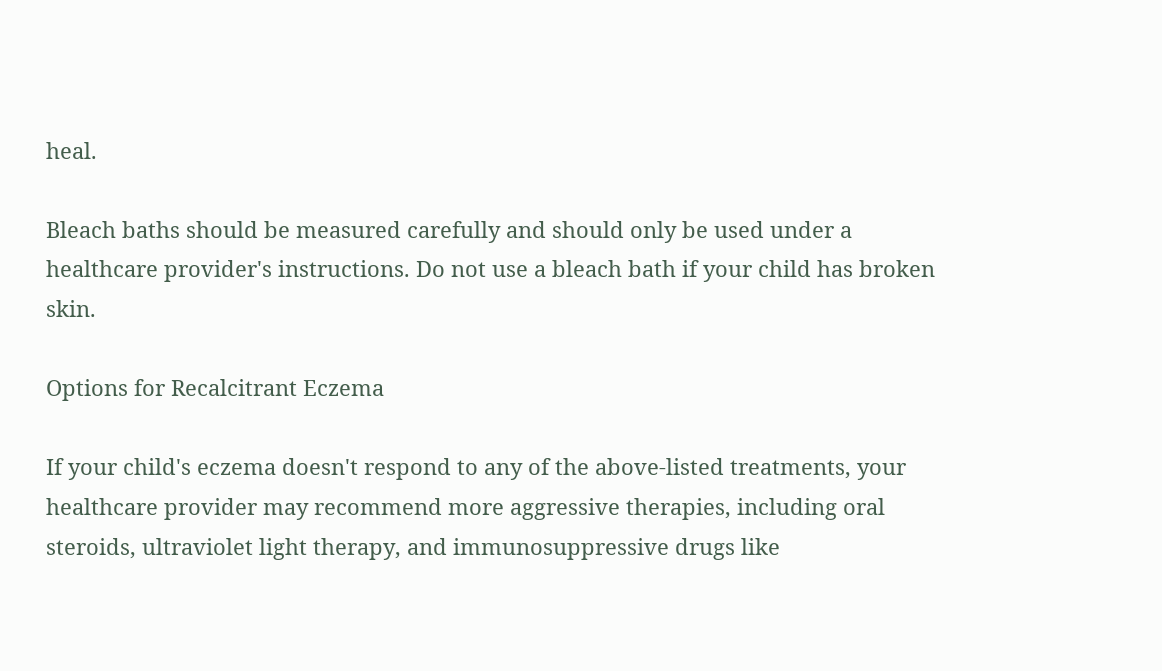heal.

Bleach baths should be measured carefully and should only be used under a healthcare provider's instructions. Do not use a bleach bath if your child has broken skin.

Options for Recalcitrant Eczema

If your child's eczema doesn't respond to any of the above-listed treatments, your healthcare provider may recommend more aggressive therapies, including oral steroids, ultraviolet light therapy, and immunosuppressive drugs like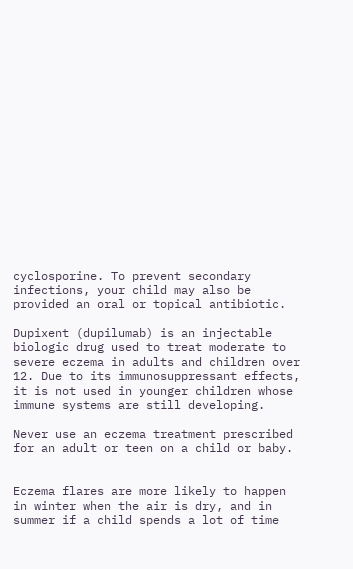cyclosporine. To prevent secondary infections, your child may also be provided an oral or topical antibiotic.

Dupixent (dupilumab) is an injectable biologic drug used to treat moderate to severe eczema in adults and children over 12. Due to its immunosuppressant effects, it is not used in younger children whose immune systems are still developing.

Never use an eczema treatment prescribed for an adult or teen on a child or baby.


Eczema flares are more likely to happen in winter when the air is dry, and in summer if a child spends a lot of time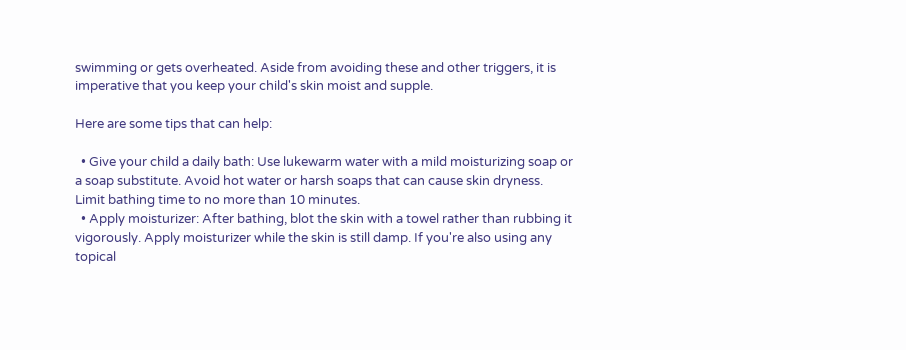swimming or gets overheated. Aside from avoiding these and other triggers, it is imperative that you keep your child's skin moist and supple.

Here are some tips that can help:

  • Give your child a daily bath: Use lukewarm water with a mild moisturizing soap or a soap substitute. Avoid hot water or harsh soaps that can cause skin dryness. Limit bathing time to no more than 10 minutes.
  • Apply moisturizer: After bathing, blot the skin with a towel rather than rubbing it vigorously. Apply moisturizer while the skin is still damp. If you're also using any topical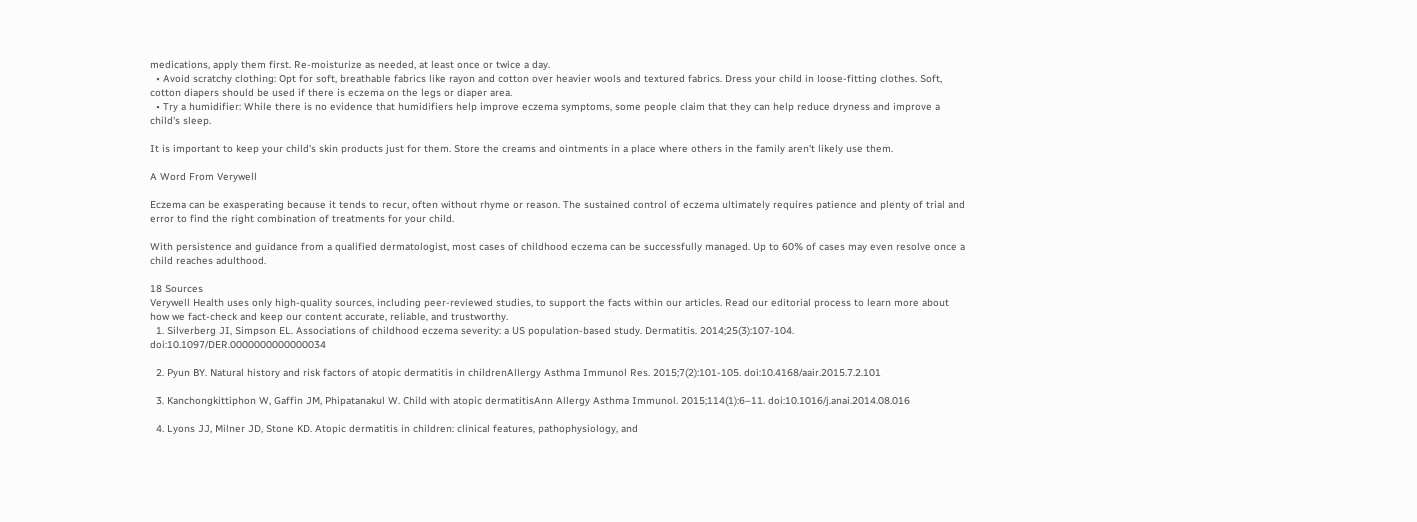medications, apply them first. Re-moisturize as needed, at least once or twice a day.
  • Avoid scratchy clothing: Opt for soft, breathable fabrics like rayon and cotton over heavier wools and textured fabrics. Dress your child in loose-fitting clothes. Soft, cotton diapers should be used if there is eczema on the legs or diaper area.
  • Try a humidifier: While there is no evidence that humidifiers help improve eczema symptoms, some people claim that they can help reduce dryness and improve a child's sleep.

It is important to keep your child's skin products just for them. Store the creams and ointments in a place where others in the family aren't likely use them.

A Word From Verywell

Eczema can be exasperating because it tends to recur, often without rhyme or reason. The sustained control of eczema ultimately requires patience and plenty of trial and error to find the right combination of treatments for your child.

With persistence and guidance from a qualified dermatologist, most cases of childhood eczema can be successfully managed. Up to 60% of cases may even resolve once a child reaches adulthood.

18 Sources
Verywell Health uses only high-quality sources, including peer-reviewed studies, to support the facts within our articles. Read our editorial process to learn more about how we fact-check and keep our content accurate, reliable, and trustworthy.
  1. Silverberg JI, Simpson EL. Associations of childhood eczema severity: a US population-based study. Dermatitis. 2014;25(3):107-104. doi:10.1097/DER.0000000000000034

  2. Pyun BY. Natural history and risk factors of atopic dermatitis in childrenAllergy Asthma Immunol Res. 2015;7(2):101-105. doi:10.4168/aair.2015.7.2.101

  3. Kanchongkittiphon W, Gaffin JM, Phipatanakul W. Child with atopic dermatitisAnn Allergy Asthma Immunol. 2015;114(1):6–11. doi:10.1016/j.anai.2014.08.016

  4. Lyons JJ, Milner JD, Stone KD. Atopic dermatitis in children: clinical features, pathophysiology, and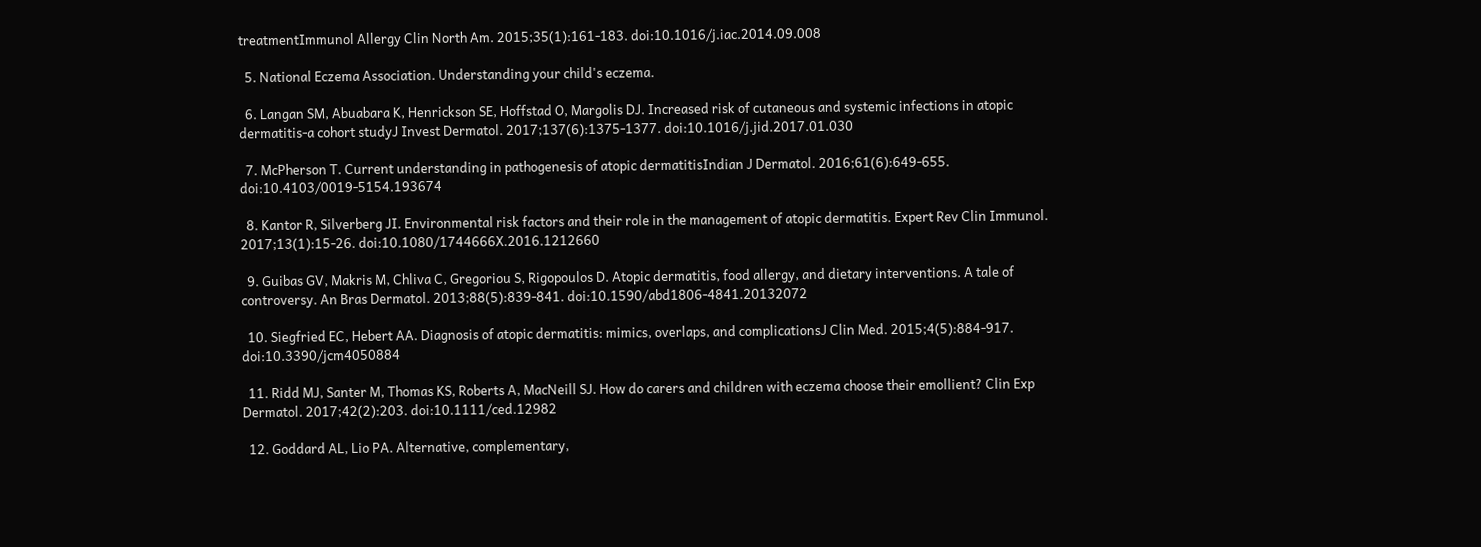treatmentImmunol Allergy Clin North Am. 2015;35(1):161-183. doi:10.1016/j.iac.2014.09.008

  5. National Eczema Association. Understanding your child's eczema.

  6. Langan SM, Abuabara K, Henrickson SE, Hoffstad O, Margolis DJ. Increased risk of cutaneous and systemic infections in atopic dermatitis-a cohort studyJ Invest Dermatol. 2017;137(6):1375-1377. doi:10.1016/j.jid.2017.01.030

  7. McPherson T. Current understanding in pathogenesis of atopic dermatitisIndian J Dermatol. 2016;61(6):649-655. doi:10.4103/0019-5154.193674

  8. Kantor R, Silverberg JI. Environmental risk factors and their role in the management of atopic dermatitis. Expert Rev Clin Immunol. 2017;13(1):15-26. doi:10.1080/1744666X.2016.1212660

  9. Guibas GV, Makris M, Chliva C, Gregoriou S, Rigopoulos D. Atopic dermatitis, food allergy, and dietary interventions. A tale of controversy. An Bras Dermatol. 2013;88(5):839-841. doi:10.1590/abd1806-4841.20132072

  10. Siegfried EC, Hebert AA. Diagnosis of atopic dermatitis: mimics, overlaps, and complicationsJ Clin Med. 2015;4(5):884-917. doi:10.3390/jcm4050884

  11. Ridd MJ, Santer M, Thomas KS, Roberts A, MacNeill SJ. How do carers and children with eczema choose their emollient? Clin Exp Dermatol. 2017;42(2):203. doi:10.1111/ced.12982

  12. Goddard AL, Lio PA. Alternative, complementary,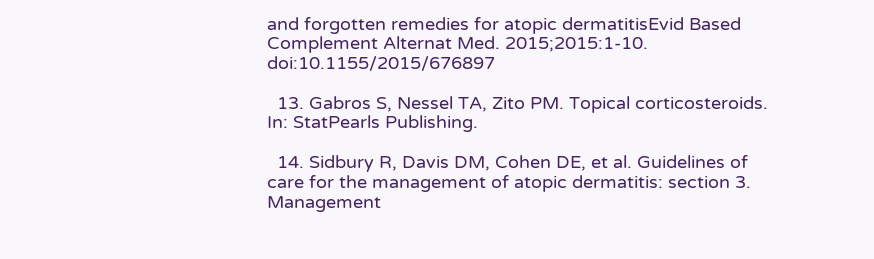and forgotten remedies for atopic dermatitisEvid Based Complement Alternat Med. 2015;2015:1-10. doi:10.1155/2015/676897

  13. Gabros S, Nessel TA, Zito PM. Topical corticosteroids. In: StatPearls Publishing.

  14. Sidbury R, Davis DM, Cohen DE, et al. Guidelines of care for the management of atopic dermatitis: section 3. Management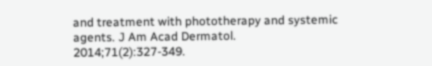and treatment with phototherapy and systemic agents. J Am Acad Dermatol. 2014;71(2):327-349.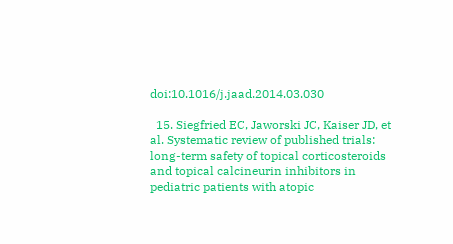doi:10.1016/j.jaad.2014.03.030

  15. Siegfried EC, Jaworski JC, Kaiser JD, et al. Systematic review of published trials: long-term safety of topical corticosteroids and topical calcineurin inhibitors in pediatric patients with atopic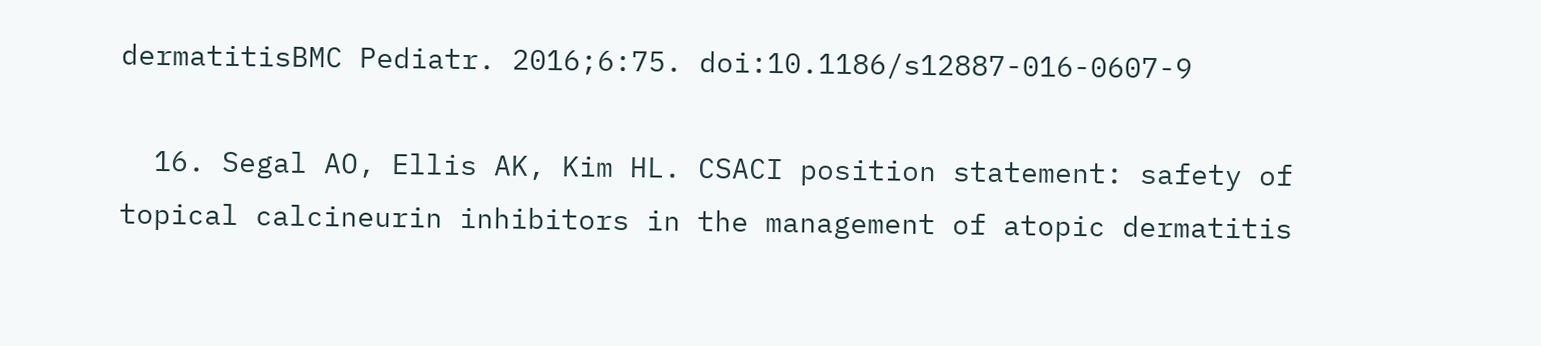dermatitisBMC Pediatr. 2016;6:75. doi:10.1186/s12887-016-0607-9

  16. Segal AO, Ellis AK, Kim HL. CSACI position statement: safety of topical calcineurin inhibitors in the management of atopic dermatitis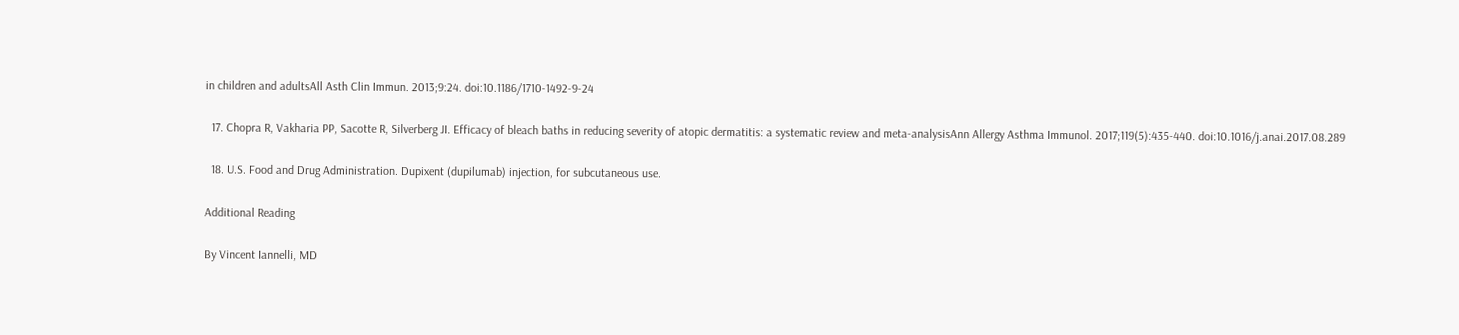in children and adultsAll Asth Clin Immun. 2013;9:24. doi:10.1186/1710-1492-9-24

  17. Chopra R, Vakharia PP, Sacotte R, Silverberg JI. Efficacy of bleach baths in reducing severity of atopic dermatitis: a systematic review and meta-analysisAnn Allergy Asthma Immunol. 2017;119(5):435-440. doi:10.1016/j.anai.2017.08.289

  18. U.S. Food and Drug Administration. Dupixent (dupilumab) injection, for subcutaneous use.

Additional Reading

By Vincent Iannelli, MD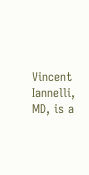Vincent Iannelli, MD, is a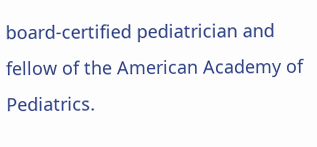board-certified pediatrician and fellow of the American Academy of Pediatrics.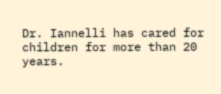Dr. Iannelli has cared for children for more than 20 years.